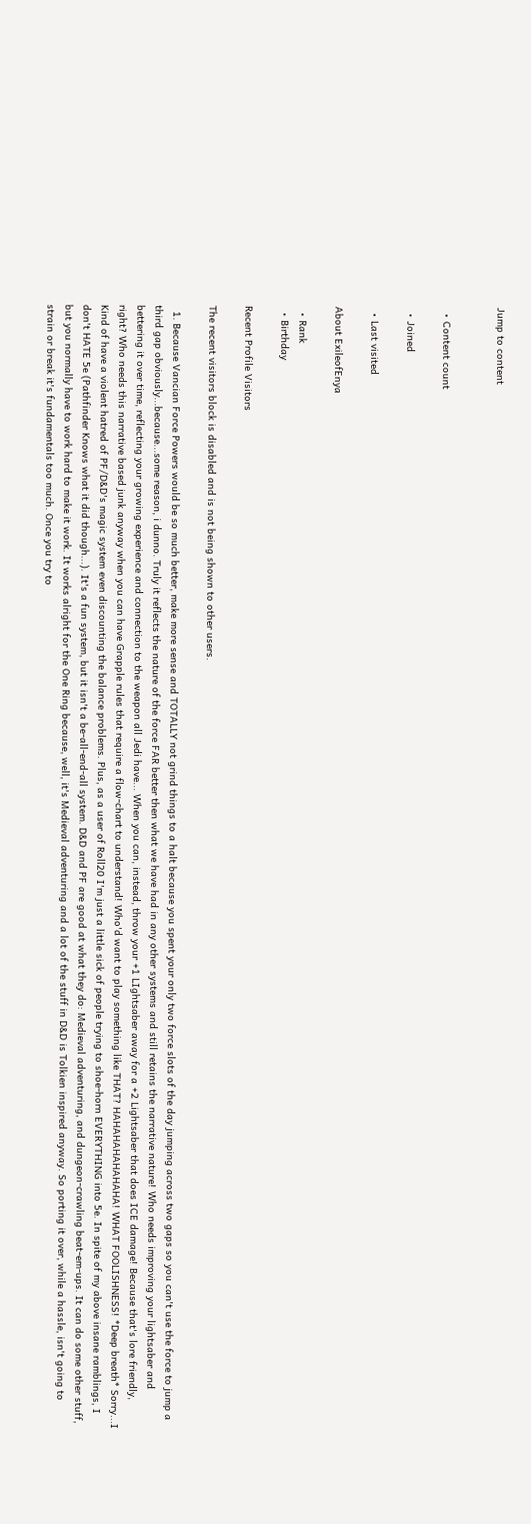Jump to content


  • Content count

  • Joined

  • Last visited

About ExileofEnya

  • Rank
  • Birthday

Recent Profile Visitors

The recent visitors block is disabled and is not being shown to other users.

  1. Because Vancian Force Powers would be so much better, make more sense and TOTALLY not grind things to a halt because you spent your only two force slots of the day jumping across two gaps so you can't use the force to jump a third gap obviously...because...some reason, i dunno. Truly it reflects the nature of the force FAR better then what we have had in any other systems and still retains the narrative nature! Who needs improving your lightsaber and bettering it over time, reflecting your growing experience and connection to the weapon all Jedi have... When you can, instead, throw your +1 LIghtsaber away for a +2 Lightsaber that does ICE damage! Because that's lore friendly, right? Who needs this narrative based junk anyway when you can have Grapple rules that require a flow-chart to understand! Who'd want to play something like THAT? HAHAHAHAHAHAHA! WHAT FOOLISHNESS! *Deep breath* Sorry...I Kind of have a violent hatred of PF/D&D's magic system even discounting the balance problems. Plus, as a user of Roll20 I'm just a little sick of people trying to shoe-horn EVERYTHING into 5e. In spite of my above insane ramblings, I don't HATE 5e (Pathfinder Knows what it did though...). It's a fun system, but it isn't a be-all-end-all system. D&D and PF are good at what they do: Medieval adventuring, and dungeon-crawling beat-em-ups. It can do some other stuff, but you normally have to work hard to make it work. It works alright for the One Ring because, well, it's Medieval adventuring and a lot of the stuff in D&D is Tolkien inspired anyway. So porting it over, while a hassle, isn't going to strain or break it's fundamentals too much. Once you try to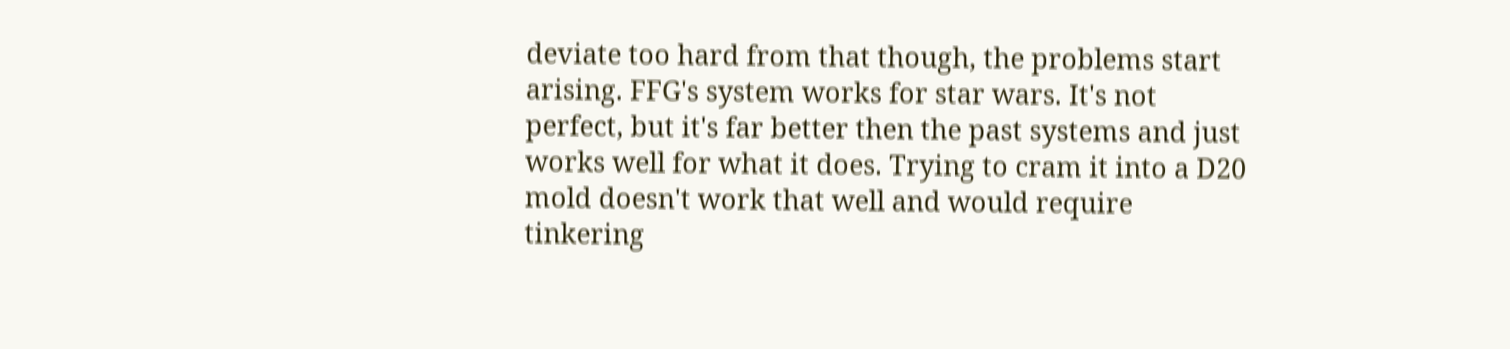deviate too hard from that though, the problems start arising. FFG's system works for star wars. It's not perfect, but it's far better then the past systems and just works well for what it does. Trying to cram it into a D20 mold doesn't work that well and would require tinkering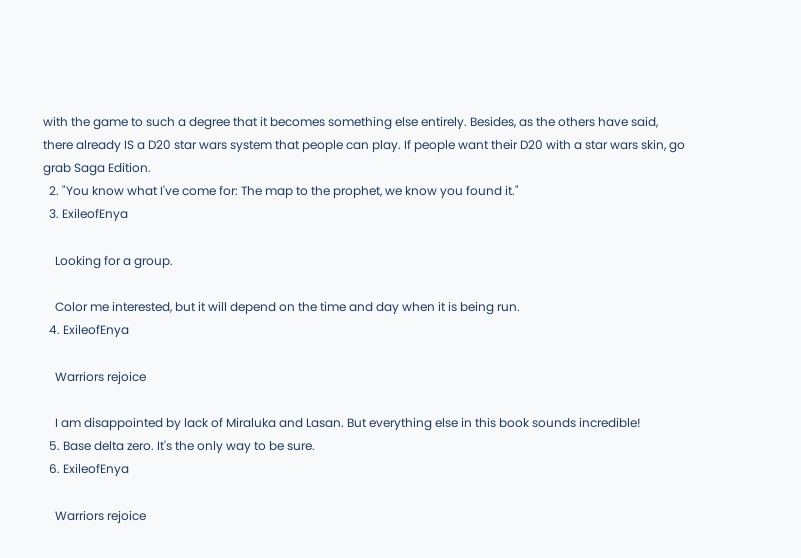with the game to such a degree that it becomes something else entirely. Besides, as the others have said, there already IS a D20 star wars system that people can play. If people want their D20 with a star wars skin, go grab Saga Edition.
  2. "You know what I've come for: The map to the prophet, we know you found it."
  3. ExileofEnya

    Looking for a group.

    Color me interested, but it will depend on the time and day when it is being run.
  4. ExileofEnya

    Warriors rejoice

    I am disappointed by lack of Miraluka and Lasan. But everything else in this book sounds incredible!
  5. Base delta zero. It's the only way to be sure.
  6. ExileofEnya

    Warriors rejoice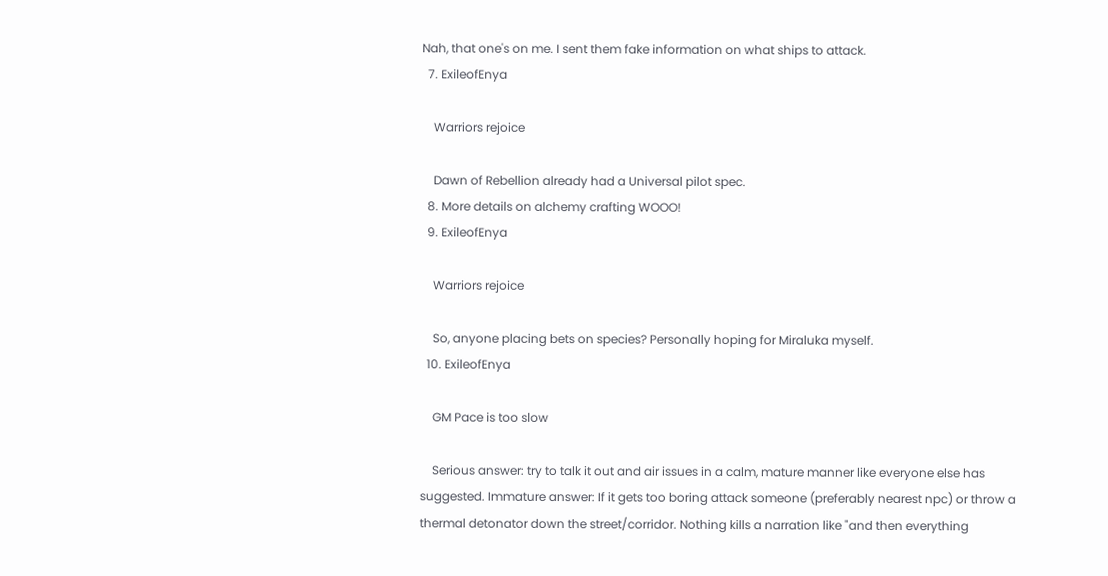Nah, that one's on me. I sent them fake information on what ships to attack.
  7. ExileofEnya

    Warriors rejoice

    Dawn of Rebellion already had a Universal pilot spec.
  8. More details on alchemy crafting WOOO!
  9. ExileofEnya

    Warriors rejoice

    So, anyone placing bets on species? Personally hoping for Miraluka myself.
  10. ExileofEnya

    GM Pace is too slow

    Serious answer: try to talk it out and air issues in a calm, mature manner like everyone else has suggested. Immature answer: If it gets too boring attack someone (preferably nearest npc) or throw a thermal detonator down the street/corridor. Nothing kills a narration like "and then everything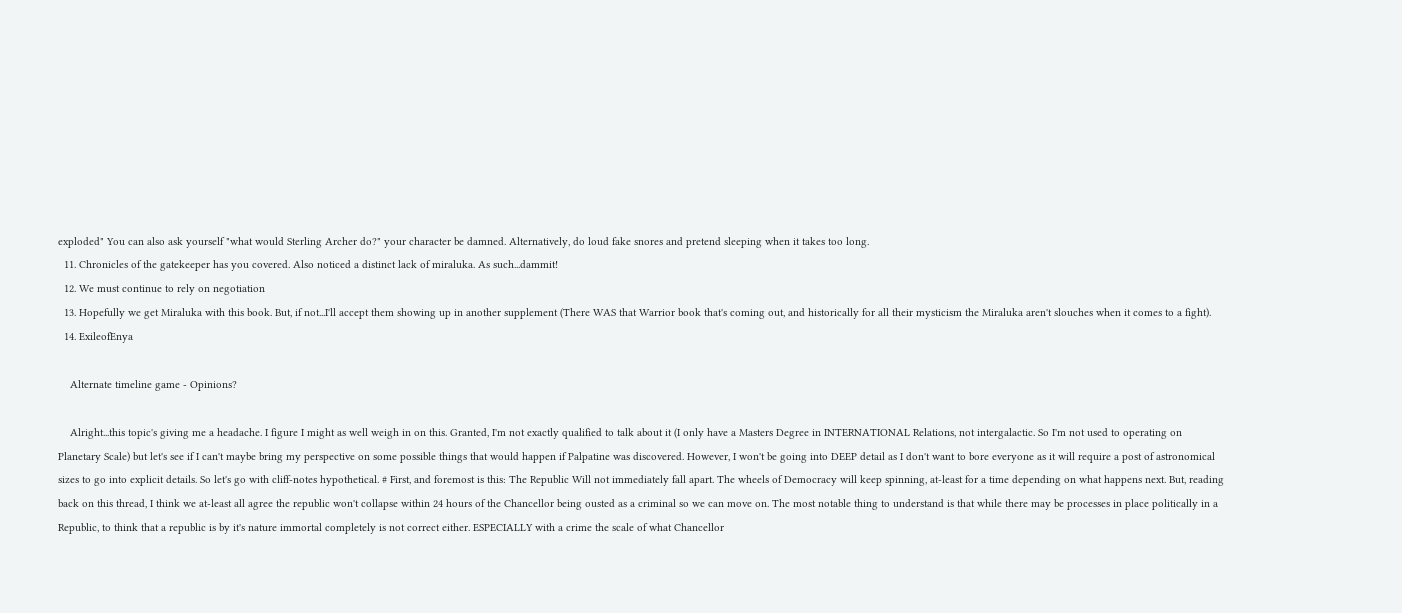exploded" You can also ask yourself "what would Sterling Archer do?" your character be damned. Alternatively, do loud fake snores and pretend sleeping when it takes too long.
  11. Chronicles of the gatekeeper has you covered. Also noticed a distinct lack of miraluka. As such...dammit!
  12. We must continue to rely on negotiation
  13. Hopefully we get Miraluka with this book. But, if not...I'll accept them showing up in another supplement (There WAS that Warrior book that's coming out, and historically for all their mysticism the Miraluka aren't slouches when it comes to a fight).
  14. ExileofEnya

    Alternate timeline game - Opinions?

    Alright...this topic's giving me a headache. I figure I might as well weigh in on this. Granted, I'm not exactly qualified to talk about it (I only have a Masters Degree in INTERNATIONAL Relations, not intergalactic. So I'm not used to operating on Planetary Scale) but let's see if I can't maybe bring my perspective on some possible things that would happen if Palpatine was discovered. However, I won't be going into DEEP detail as I don't want to bore everyone as it will require a post of astronomical sizes to go into explicit details. So let's go with cliff-notes hypothetical. # First, and foremost is this: The Republic Will not immediately fall apart. The wheels of Democracy will keep spinning, at-least for a time depending on what happens next. But, reading back on this thread, I think we at-least all agree the republic won't collapse within 24 hours of the Chancellor being ousted as a criminal so we can move on. The most notable thing to understand is that while there may be processes in place politically in a Republic, to think that a republic is by it's nature immortal completely is not correct either. ESPECIALLY with a crime the scale of what Chancellor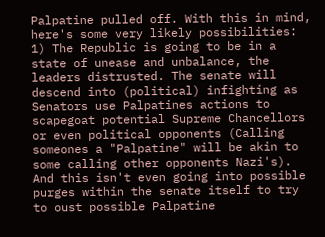Palpatine pulled off. With this in mind, here's some very likely possibilities: 1) The Republic is going to be in a state of unease and unbalance, the leaders distrusted. The senate will descend into (political) infighting as Senators use Palpatines actions to scapegoat potential Supreme Chancellors or even political opponents (Calling someones a "Palpatine" will be akin to some calling other opponents Nazi's). And this isn't even going into possible purges within the senate itself to try to oust possible Palpatine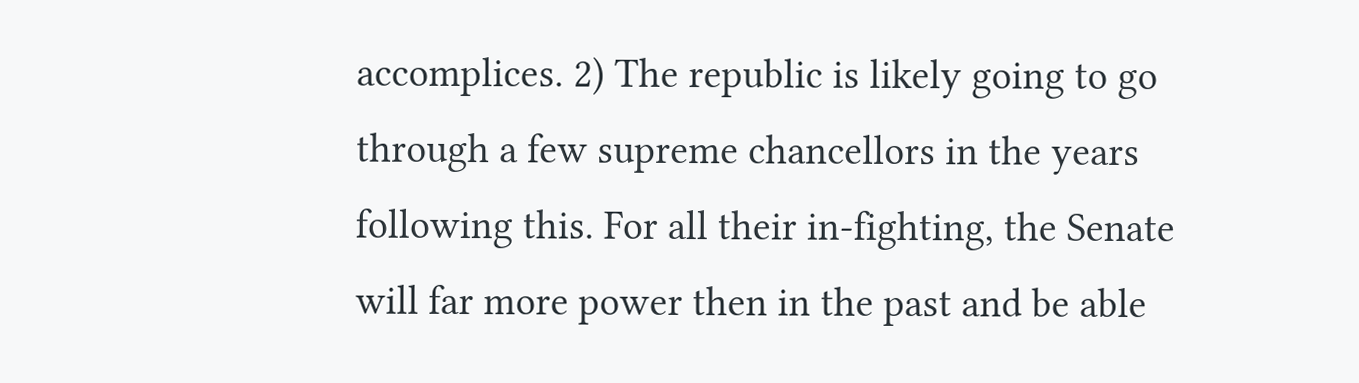accomplices. 2) The republic is likely going to go through a few supreme chancellors in the years following this. For all their in-fighting, the Senate will far more power then in the past and be able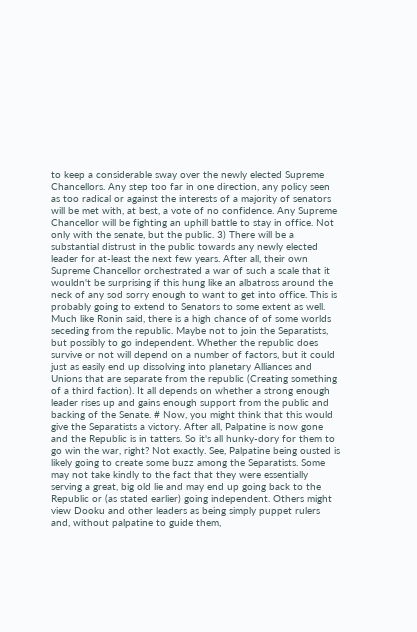to keep a considerable sway over the newly elected Supreme Chancellors. Any step too far in one direction, any policy seen as too radical or against the interests of a majority of senators will be met with, at best, a vote of no confidence. Any Supreme Chancellor will be fighting an uphill battle to stay in office. Not only with the senate, but the public. 3) There will be a substantial distrust in the public towards any newly elected leader for at-least the next few years. After all, their own Supreme Chancellor orchestrated a war of such a scale that it wouldn't be surprising if this hung like an albatross around the neck of any sod sorry enough to want to get into office. This is probably going to extend to Senators to some extent as well. Much like Ronin said, there is a high chance of of some worlds seceding from the republic. Maybe not to join the Separatists, but possibly to go independent. Whether the republic does survive or not will depend on a number of factors, but it could just as easily end up dissolving into planetary Alliances and Unions that are separate from the republic (Creating something of a third faction). It all depends on whether a strong enough leader rises up and gains enough support from the public and backing of the Senate. # Now, you might think that this would give the Separatists a victory. After all, Palpatine is now gone and the Republic is in tatters. So it's all hunky-dory for them to go win the war, right? Not exactly. See, Palpatine being ousted is likely going to create some buzz among the Separatists. Some may not take kindly to the fact that they were essentially serving a great, big old lie and may end up going back to the Republic or (as stated earlier) going independent. Others might view Dooku and other leaders as being simply puppet rulers and, without palpatine to guide them,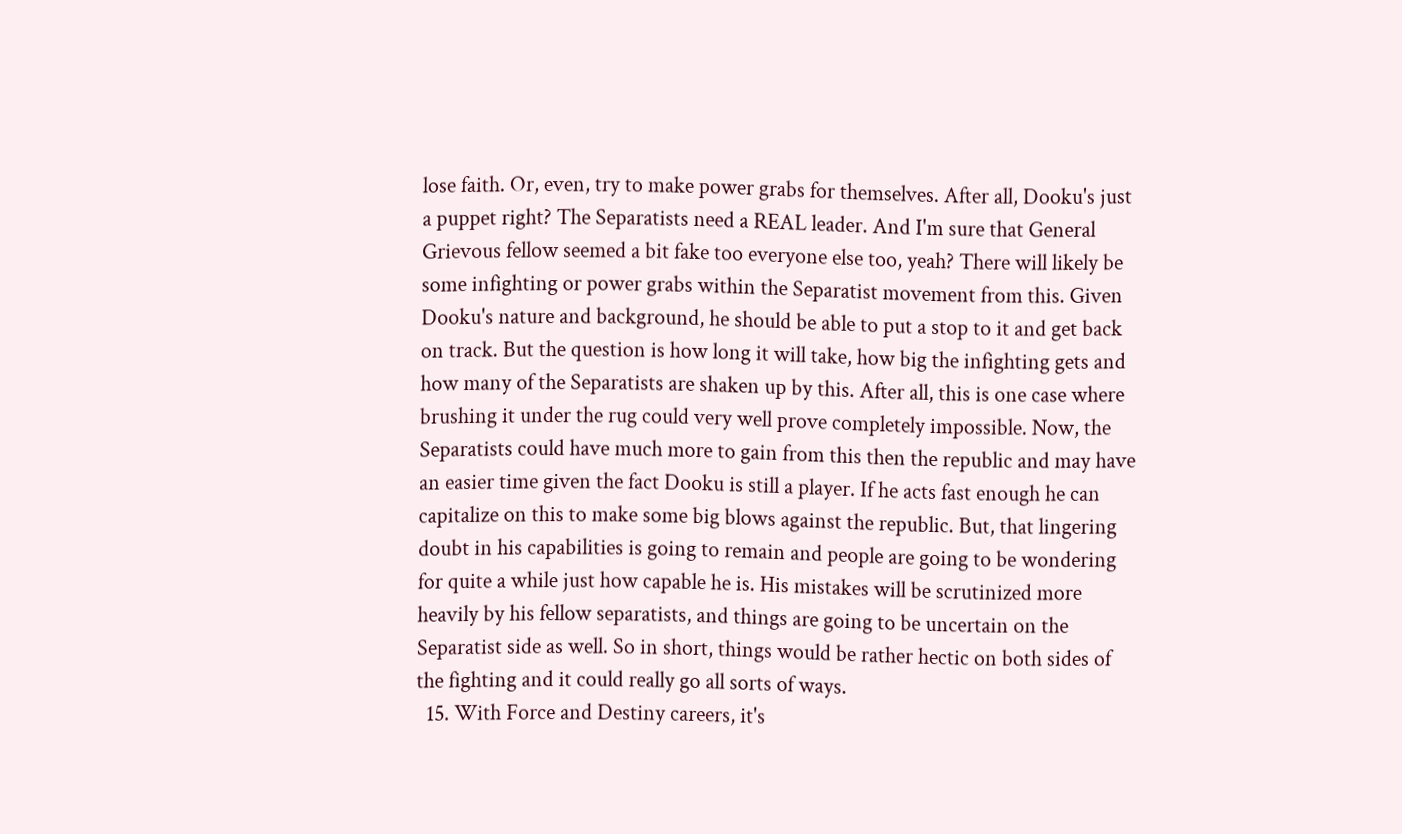lose faith. Or, even, try to make power grabs for themselves. After all, Dooku's just a puppet right? The Separatists need a REAL leader. And I'm sure that General Grievous fellow seemed a bit fake too everyone else too, yeah? There will likely be some infighting or power grabs within the Separatist movement from this. Given Dooku's nature and background, he should be able to put a stop to it and get back on track. But the question is how long it will take, how big the infighting gets and how many of the Separatists are shaken up by this. After all, this is one case where brushing it under the rug could very well prove completely impossible. Now, the Separatists could have much more to gain from this then the republic and may have an easier time given the fact Dooku is still a player. If he acts fast enough he can capitalize on this to make some big blows against the republic. But, that lingering doubt in his capabilities is going to remain and people are going to be wondering for quite a while just how capable he is. His mistakes will be scrutinized more heavily by his fellow separatists, and things are going to be uncertain on the Separatist side as well. So in short, things would be rather hectic on both sides of the fighting and it could really go all sorts of ways.
  15. With Force and Destiny careers, it's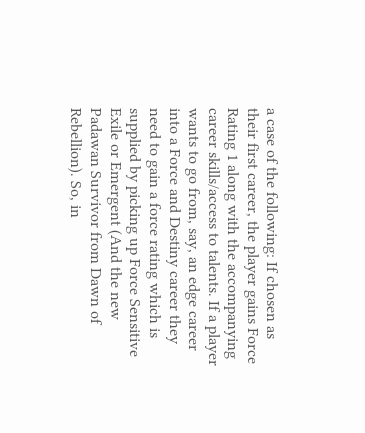a case of the following: If chosen as their first career, the player gains Force Rating 1 along with the accompanying career skills/access to talents. If a player wants to go from, say, an edge career into a Force and Destiny career they need to gain a force rating which is supplied by picking up Force Sensitive Exile or Emergent (And the new Padawan Survivor from Dawn of Rebellion). So, in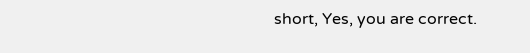short, Yes, you are correct.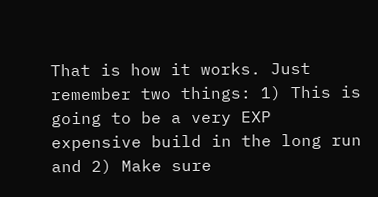That is how it works. Just remember two things: 1) This is going to be a very EXP expensive build in the long run and 2) Make sure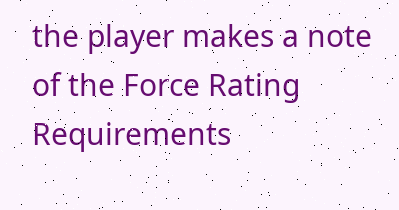the player makes a note of the Force Rating Requirements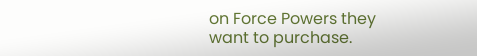on Force Powers they want to purchase.